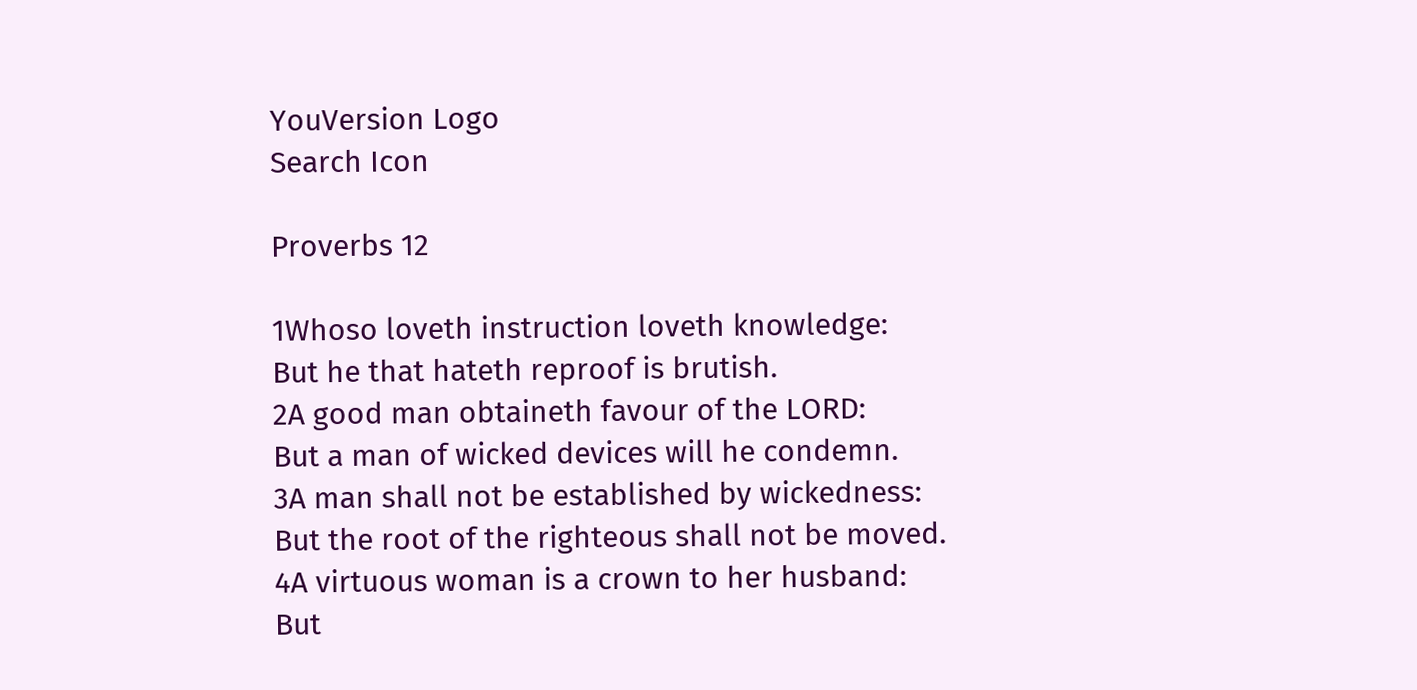YouVersion Logo
Search Icon

Proverbs 12

1Whoso loveth instruction loveth knowledge:
But he that hateth reproof is brutish.
2A good man obtaineth favour of the LORD:
But a man of wicked devices will he condemn.
3A man shall not be established by wickedness:
But the root of the righteous shall not be moved.
4A virtuous woman is a crown to her husband:
But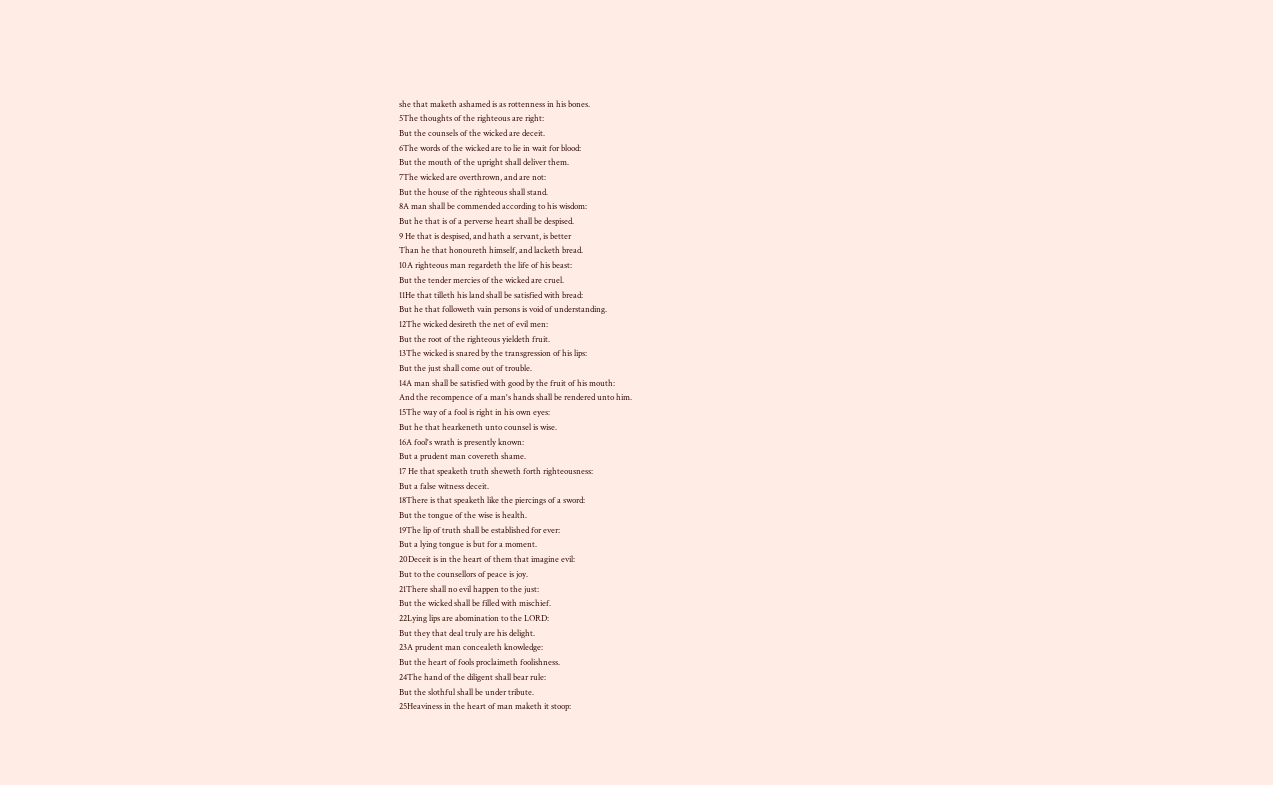she that maketh ashamed is as rottenness in his bones.
5The thoughts of the righteous are right:
But the counsels of the wicked are deceit.
6The words of the wicked are to lie in wait for blood:
But the mouth of the upright shall deliver them.
7The wicked are overthrown, and are not:
But the house of the righteous shall stand.
8A man shall be commended according to his wisdom:
But he that is of a perverse heart shall be despised.
9 He that is despised, and hath a servant, is better
Than he that honoureth himself, and lacketh bread.
10A righteous man regardeth the life of his beast:
But the tender mercies of the wicked are cruel.
11He that tilleth his land shall be satisfied with bread:
But he that followeth vain persons is void of understanding.
12The wicked desireth the net of evil men:
But the root of the righteous yieldeth fruit.
13The wicked is snared by the transgression of his lips:
But the just shall come out of trouble.
14A man shall be satisfied with good by the fruit of his mouth:
And the recompence of a man's hands shall be rendered unto him.
15The way of a fool is right in his own eyes:
But he that hearkeneth unto counsel is wise.
16A fool's wrath is presently known:
But a prudent man covereth shame.
17 He that speaketh truth sheweth forth righteousness:
But a false witness deceit.
18There is that speaketh like the piercings of a sword:
But the tongue of the wise is health.
19The lip of truth shall be established for ever:
But a lying tongue is but for a moment.
20Deceit is in the heart of them that imagine evil:
But to the counsellors of peace is joy.
21There shall no evil happen to the just:
But the wicked shall be filled with mischief.
22Lying lips are abomination to the LORD:
But they that deal truly are his delight.
23A prudent man concealeth knowledge:
But the heart of fools proclaimeth foolishness.
24The hand of the diligent shall bear rule:
But the slothful shall be under tribute.
25Heaviness in the heart of man maketh it stoop: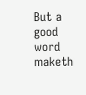But a good word maketh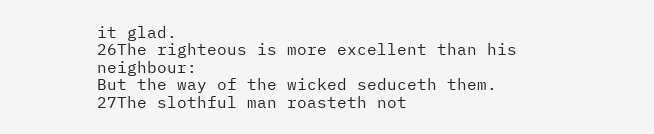it glad.
26The righteous is more excellent than his neighbour:
But the way of the wicked seduceth them.
27The slothful man roasteth not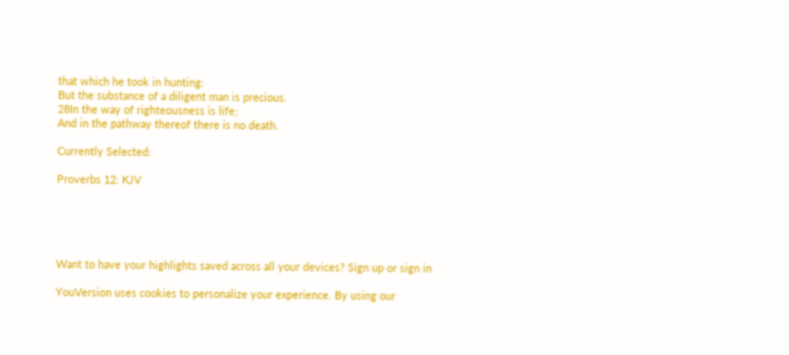that which he took in hunting:
But the substance of a diligent man is precious.
28In the way of righteousness is life;
And in the pathway thereof there is no death.

Currently Selected:

Proverbs 12: KJV





Want to have your highlights saved across all your devices? Sign up or sign in

YouVersion uses cookies to personalize your experience. By using our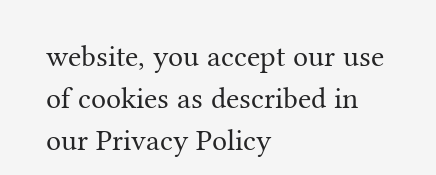website, you accept our use of cookies as described in our Privacy Policy